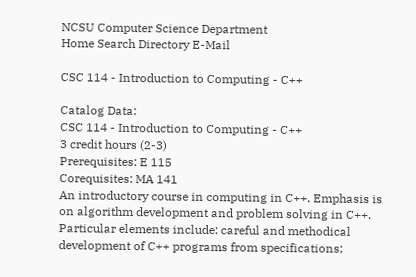NCSU Computer Science Department
Home Search Directory E-Mail

CSC 114 - Introduction to Computing - C++

Catalog Data:
CSC 114 - Introduction to Computing - C++
3 credit hours (2-3)
Prerequisites: E 115
Corequisites: MA 141
An introductory course in computing in C++. Emphasis is on algorithm development and problem solving in C++. Particular elements include: careful and methodical development of C++ programs from specifications;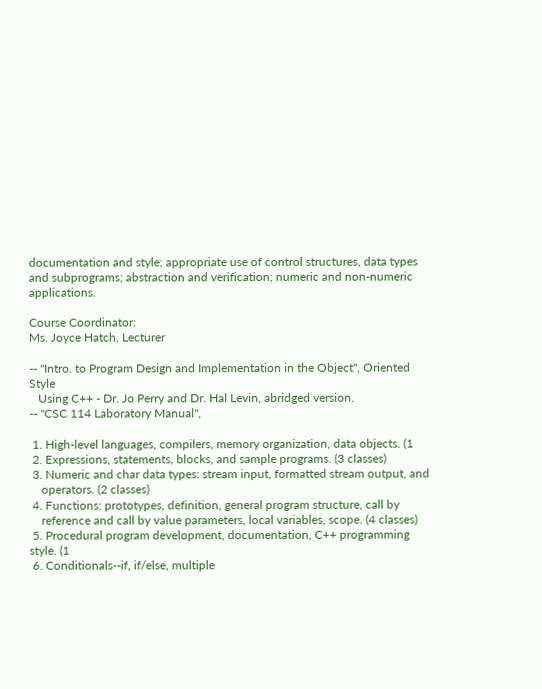documentation and style; appropriate use of control structures, data types and subprograms; abstraction and verification; numeric and non-numeric applications.

Course Coordinator:
Ms. Joyce Hatch, Lecturer

-- "Intro. to Program Design and Implementation in the Object", Oriented Style
   Using C++ - Dr. Jo Perry and Dr. Hal Levin, abridged version.
-- "CSC 114 Laboratory Manual",

 1. High-level languages, compilers, memory organization, data objects. (1
 2. Expressions, statements, blocks, and sample programs. (3 classes)
 3. Numeric and char data types: stream input, formatted stream output, and
    operators. (2 classes)
 4. Functions: prototypes, definition, general program structure, call by
    reference and call by value parameters, local variables, scope. (4 classes)
 5. Procedural program development, documentation, C++ programming style. (1
 6. Conditionals--if, if/else, multiple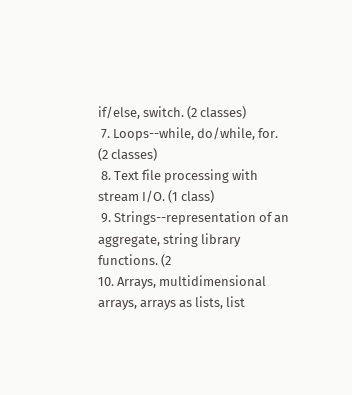if/else, switch. (2 classes)
 7. Loops--while, do/while, for. (2 classes)
 8. Text file processing with stream I/O. (1 class)
 9. Strings--representation of an aggregate, string library functions. (2
10. Arrays, multidimensional arrays, arrays as lists, list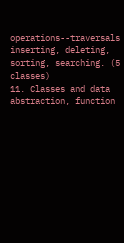operations--traversals inserting, deleting, sorting, searching. (5 classes)
11. Classes and data abstraction, function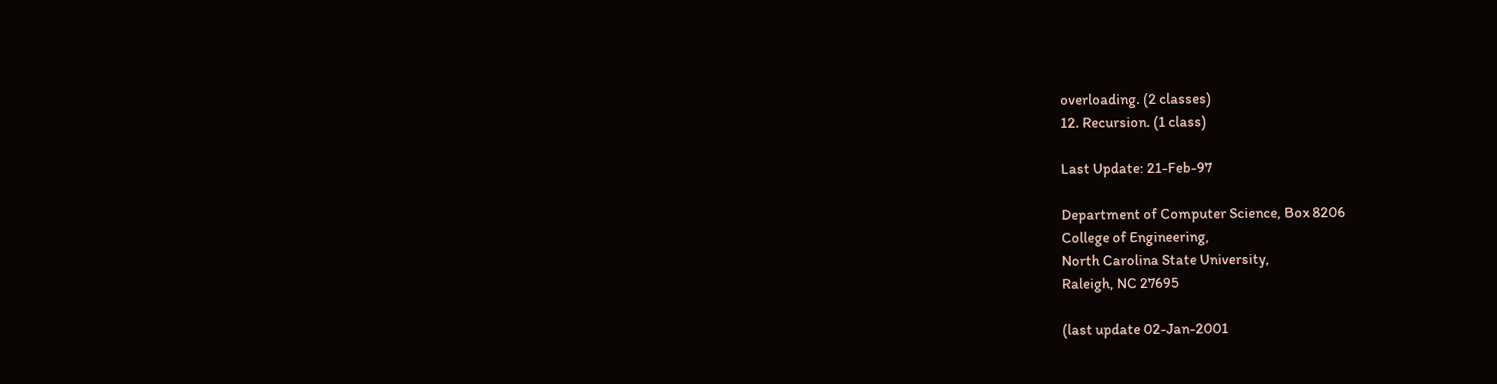overloading. (2 classes)
12. Recursion. (1 class)

Last Update: 21-Feb-97

Department of Computer Science, Box 8206
College of Engineering,
North Carolina State University,
Raleigh, NC 27695

(last update 02-Jan-2001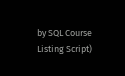by SQL Course Listing Script)